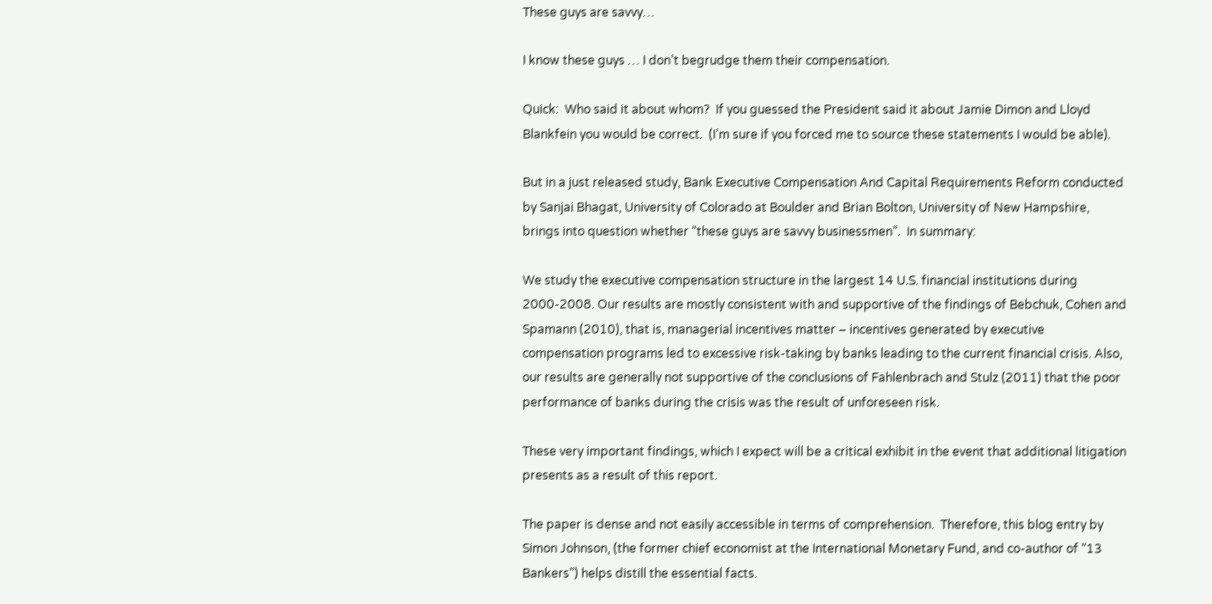These guys are savvy…

I know these guys … I don’t begrudge them their compensation.

Quick:  Who said it about whom?  If you guessed the President said it about Jamie Dimon and Lloyd Blankfein you would be correct.  (I’m sure if you forced me to source these statements I would be able).

But in a just released study, Bank Executive Compensation And Capital Requirements Reform conducted by Sanjai Bhagat, University of Colorado at Boulder and Brian Bolton, University of New Hampshire, brings into question whether “these guys are savvy businessmen”.  In summary:

We study the executive compensation structure in the largest 14 U.S. financial institutions during 2000-2008. Our results are mostly consistent with and supportive of the findings of Bebchuk, Cohen and Spamann (2010), that is, managerial incentives matter – incentives generated by executive compensation programs led to excessive risk-taking by banks leading to the current financial crisis. Also, our results are generally not supportive of the conclusions of Fahlenbrach and Stulz (2011) that the poor performance of banks during the crisis was the result of unforeseen risk.

These very important findings, which I expect will be a critical exhibit in the event that additional litigation presents as a result of this report.

The paper is dense and not easily accessible in terms of comprehension.  Therefore, this blog entry by  Simon Johnson, (the former chief economist at the International Monetary Fund, and co-author of “13 Bankers”) helps distill the essential facts.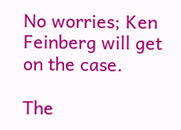No worries; Ken Feinberg will get on the case.

The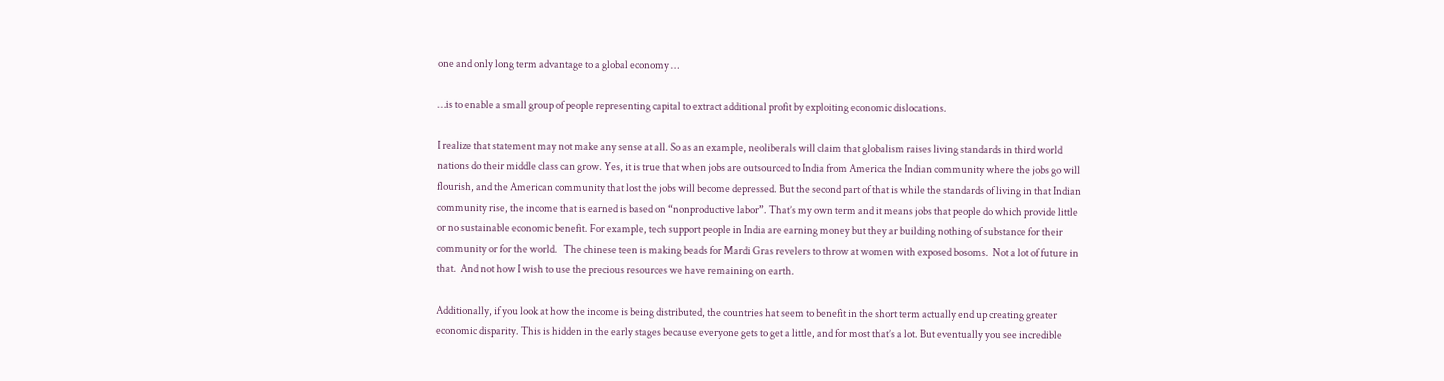one and only long term advantage to a global economy …

…is to enable a small group of people representing capital to extract additional profit by exploiting economic dislocations.

I realize that statement may not make any sense at all. So as an example, neoliberals will claim that globalism raises living standards in third world nations do their middle class can grow. Yes, it is true that when jobs are outsourced to India from America the Indian community where the jobs go will flourish, and the American community that lost the jobs will become depressed. But the second part of that is while the standards of living in that Indian community rise, the income that is earned is based on “nonproductive labor”. That’s my own term and it means jobs that people do which provide little or no sustainable economic benefit. For example, tech support people in India are earning money but they ar building nothing of substance for their community or for the world.   The chinese teen is making beads for Mardi Gras revelers to throw at women with exposed bosoms.  Not a lot of future in that.  And not how I wish to use the precious resources we have remaining on earth.

Additionally, if you look at how the income is being distributed, the countries hat seem to benefit in the short term actually end up creating greater economic disparity. This is hidden in the early stages because everyone gets to get a little, and for most that’s a lot. But eventually you see incredible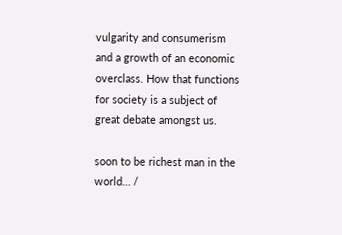vulgarity and consumerism and a growth of an economic overclass. How that functions for society is a subject of great debate amongst us.

soon to be richest man in the world… /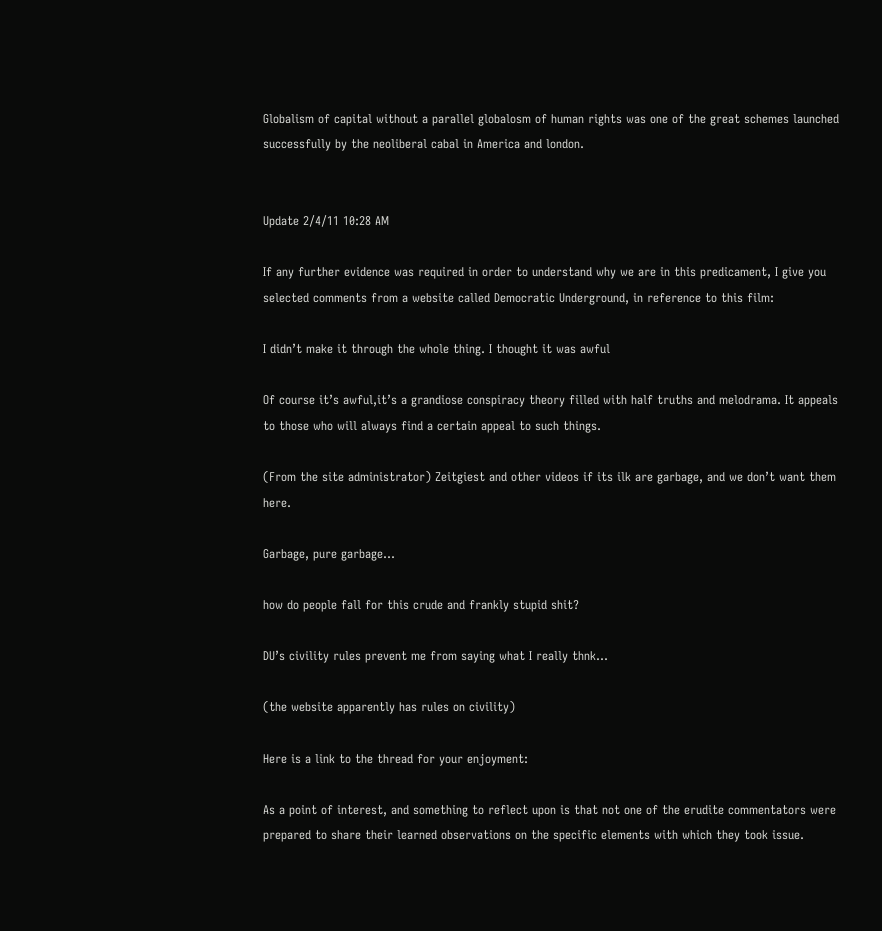Globalism of capital without a parallel globalosm of human rights was one of the great schemes launched successfully by the neoliberal cabal in America and london.


Update 2/4/11 10:28 AM

If any further evidence was required in order to understand why we are in this predicament, I give you selected comments from a website called Democratic Underground, in reference to this film:

I didn’t make it through the whole thing. I thought it was awful

Of course it’s awful,it’s a grandiose conspiracy theory filled with half truths and melodrama. It appeals to those who will always find a certain appeal to such things.

(From the site administrator) Zeitgiest and other videos if its ilk are garbage, and we don’t want them here.

Garbage, pure garbage…

how do people fall for this crude and frankly stupid shit?

DU’s civility rules prevent me from saying what I really thnk…

(the website apparently has rules on civility)

Here is a link to the thread for your enjoyment:

As a point of interest, and something to reflect upon is that not one of the erudite commentators were prepared to share their learned observations on the specific elements with which they took issue.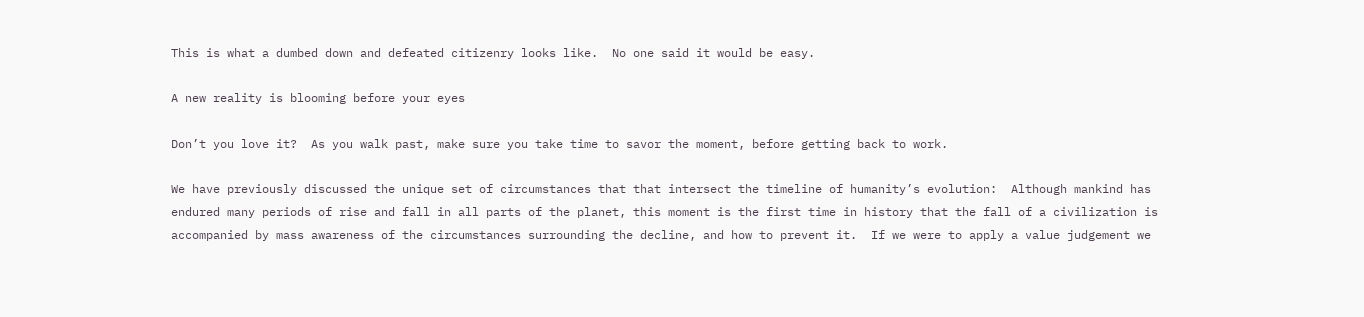This is what a dumbed down and defeated citizenry looks like.  No one said it would be easy.

A new reality is blooming before your eyes

Don’t you love it?  As you walk past, make sure you take time to savor the moment, before getting back to work.

We have previously discussed the unique set of circumstances that that intersect the timeline of humanity’s evolution:  Although mankind has endured many periods of rise and fall in all parts of the planet, this moment is the first time in history that the fall of a civilization is accompanied by mass awareness of the circumstances surrounding the decline, and how to prevent it.  If we were to apply a value judgement we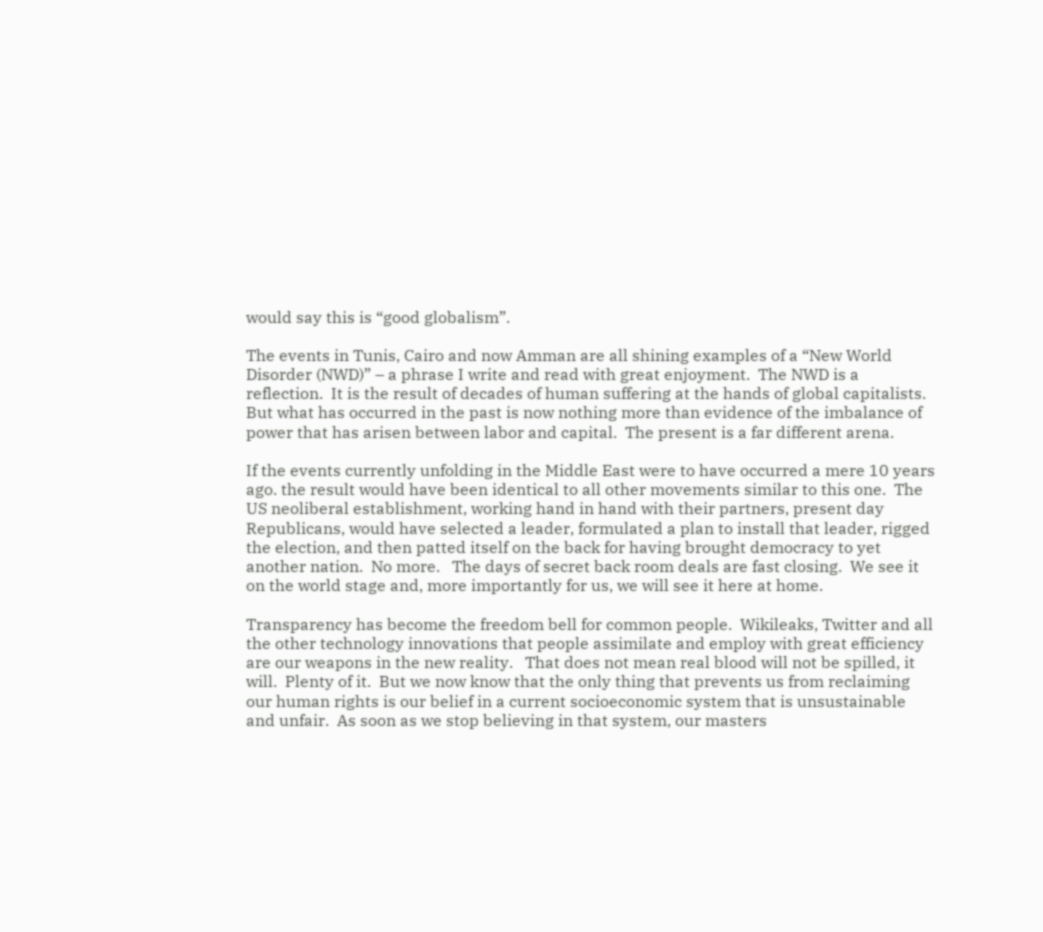would say this is “good globalism”.

The events in Tunis, Cairo and now Amman are all shining examples of a “New World Disorder (NWD)” – a phrase I write and read with great enjoyment.  The NWD is a reflection.  It is the result of decades of human suffering at the hands of global capitalists.  But what has occurred in the past is now nothing more than evidence of the imbalance of power that has arisen between labor and capital.  The present is a far different arena.

If the events currently unfolding in the Middle East were to have occurred a mere 10 years ago. the result would have been identical to all other movements similar to this one.  The US neoliberal establishment, working hand in hand with their partners, present day Republicans, would have selected a leader, formulated a plan to install that leader, rigged the election, and then patted itself on the back for having brought democracy to yet another nation.  No more.   The days of secret back room deals are fast closing.  We see it on the world stage and, more importantly for us, we will see it here at home.

Transparency has become the freedom bell for common people.  Wikileaks, Twitter and all the other technology innovations that people assimilate and employ with great efficiency are our weapons in the new reality.   That does not mean real blood will not be spilled, it will.  Plenty of it.  But we now know that the only thing that prevents us from reclaiming our human rights is our belief in a current socioeconomic system that is unsustainable and unfair.  As soon as we stop believing in that system, our masters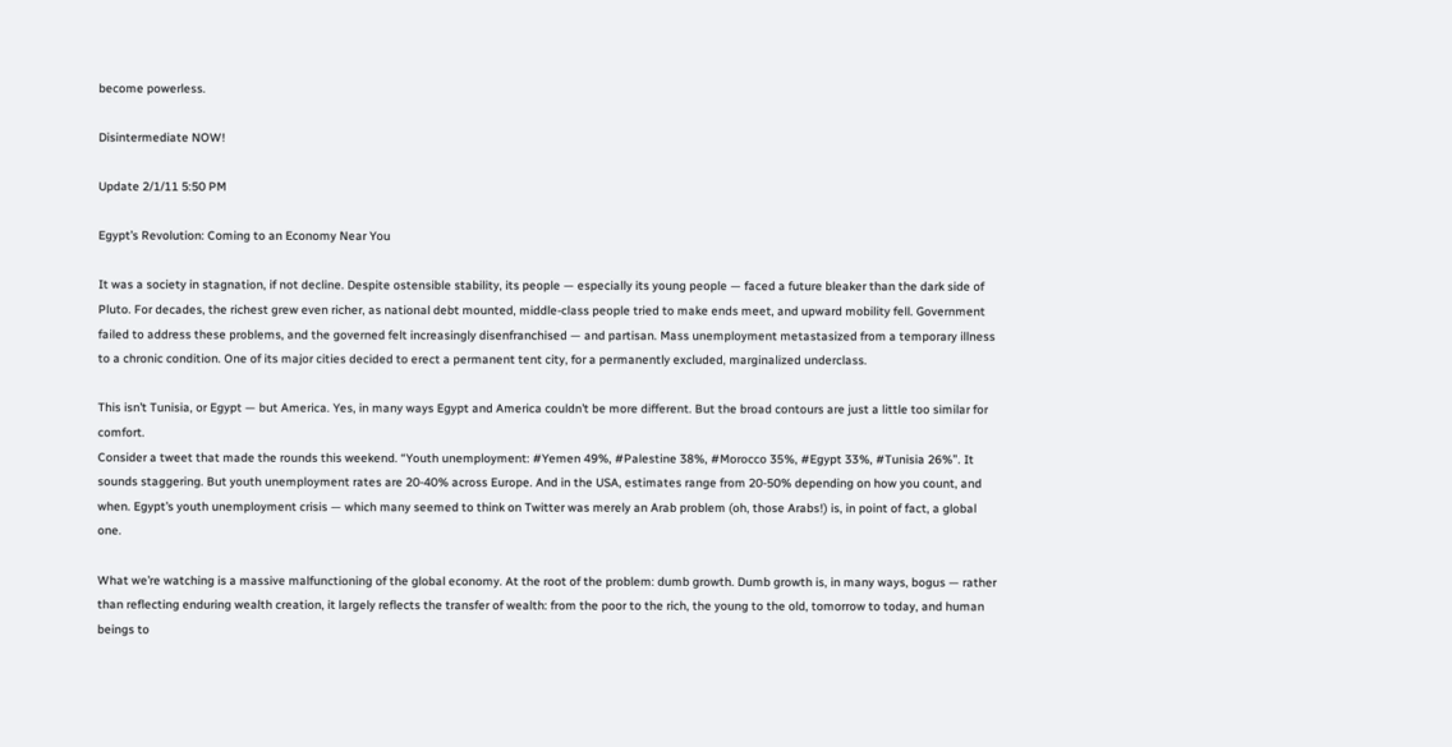become powerless.

Disintermediate NOW!

Update 2/1/11 5:50 PM

Egypt’s Revolution: Coming to an Economy Near You

It was a society in stagnation, if not decline. Despite ostensible stability, its people — especially its young people — faced a future bleaker than the dark side of Pluto. For decades, the richest grew even richer, as national debt mounted, middle-class people tried to make ends meet, and upward mobility fell. Government failed to address these problems, and the governed felt increasingly disenfranchised — and partisan. Mass unemployment metastasized from a temporary illness to a chronic condition. One of its major cities decided to erect a permanent tent city, for a permanently excluded, marginalized underclass.

This isn’t Tunisia, or Egypt — but America. Yes, in many ways Egypt and America couldn’t be more different. But the broad contours are just a little too similar for comfort.
Consider a tweet that made the rounds this weekend. “Youth unemployment: #Yemen 49%, #Palestine 38%, #Morocco 35%, #Egypt 33%, #Tunisia 26%”. It sounds staggering. But youth unemployment rates are 20-40% across Europe. And in the USA, estimates range from 20-50% depending on how you count, and when. Egypt’s youth unemployment crisis — which many seemed to think on Twitter was merely an Arab problem (oh, those Arabs!) is, in point of fact, a global one.

What we’re watching is a massive malfunctioning of the global economy. At the root of the problem: dumb growth. Dumb growth is, in many ways, bogus — rather than reflecting enduring wealth creation, it largely reflects the transfer of wealth: from the poor to the rich, the young to the old, tomorrow to today, and human beings to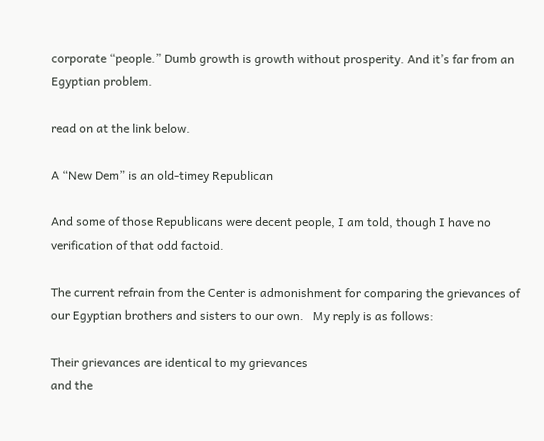corporate “people.” Dumb growth is growth without prosperity. And it’s far from an Egyptian problem.

read on at the link below.

A “New Dem” is an old-timey Republican

And some of those Republicans were decent people, I am told, though I have no verification of that odd factoid.

The current refrain from the Center is admonishment for comparing the grievances of our Egyptian brothers and sisters to our own.   My reply is as follows:

Their grievances are identical to my grievances
and the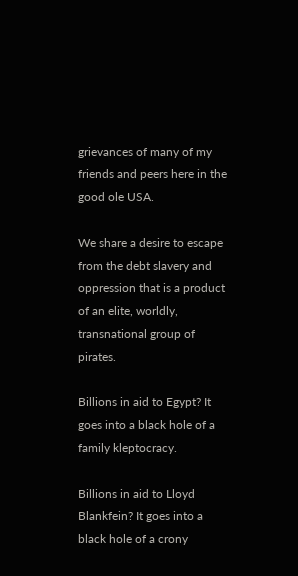grievances of many of my friends and peers here in the good ole USA.

We share a desire to escape from the debt slavery and oppression that is a product of an elite, worldly, transnational group of pirates.

Billions in aid to Egypt? It goes into a black hole of a family kleptocracy.

Billions in aid to Lloyd Blankfein? It goes into a black hole of a crony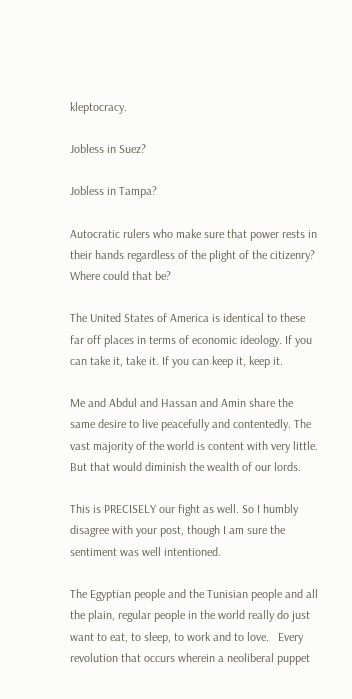kleptocracy.

Jobless in Suez?

Jobless in Tampa?

Autocratic rulers who make sure that power rests in their hands regardless of the plight of the citizenry? Where could that be?

The United States of America is identical to these far off places in terms of economic ideology. If you can take it, take it. If you can keep it, keep it.

Me and Abdul and Hassan and Amin share the same desire to live peacefully and contentedly. The vast majority of the world is content with very little. But that would diminish the wealth of our lords.

This is PRECISELY our fight as well. So I humbly disagree with your post, though I am sure the sentiment was well intentioned.

The Egyptian people and the Tunisian people and all the plain, regular people in the world really do just want to eat, to sleep, to work and to love.   Every revolution that occurs wherein a neoliberal puppet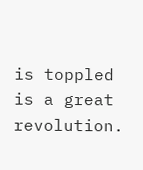is toppled is a great revolution.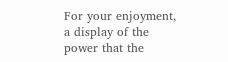For your enjoyment, a display of the power that the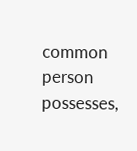common person possesses,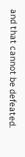and that cannot be defeated.